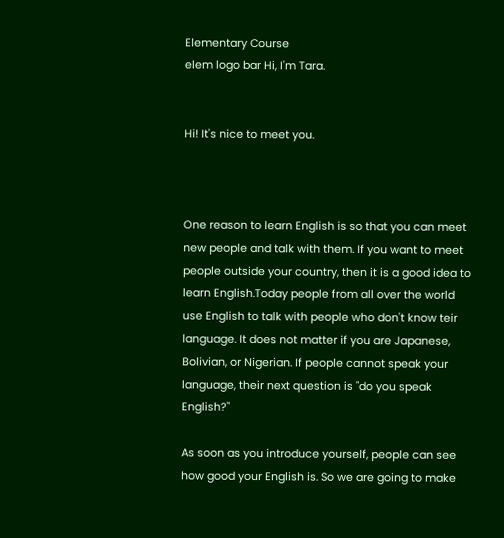Elementary Course
elem logo bar Hi, I'm Tara.


Hi! It's nice to meet you.



One reason to learn English is so that you can meet new people and talk with them. If you want to meet people outside your country, then it is a good idea to learn English.Today people from all over the world use English to talk with people who don't know teir language. It does not matter if you are Japanese, Bolivian, or Nigerian. If people cannot speak your language, their next question is "do you speak English?"

As soon as you introduce yourself, people can see how good your English is. So we are going to make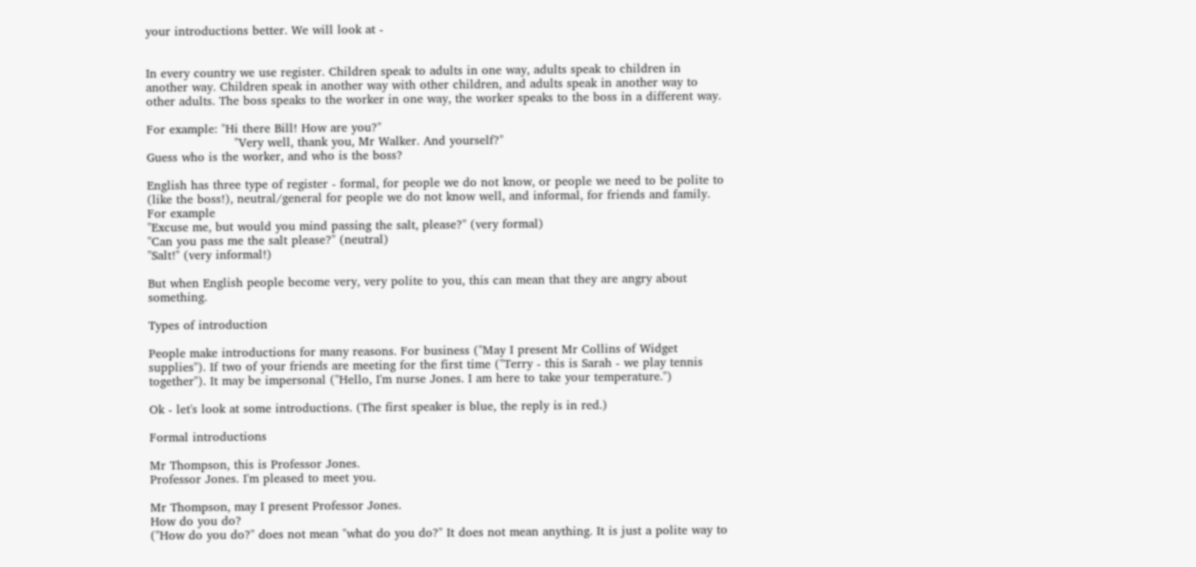your introductions better. We will look at -


In every country we use register. Children speak to adults in one way, adults speak to children in another way. Children speak in another way with other children, and adults speak in another way to other adults. The boss speaks to the worker in one way, the worker speaks to the boss in a different way.

For example: "Hi there Bill! How are you?"
                      "Very well, thank you, Mr Walker. And yourself?"
Guess who is the worker, and who is the boss?

English has three type of register - formal, for people we do not know, or people we need to be polite to (like the boss!), neutral/general for people we do not know well, and informal, for friends and family.
For example
"Excuse me, but would you mind passing the salt, please?" (very formal)
"Can you pass me the salt please?" (neutral)
"Salt!" (very informal!)

But when English people become very, very polite to you, this can mean that they are angry about something.

Types of introduction

People make introductions for many reasons. For business ("May I present Mr Collins of Widget supplies"). If two of your friends are meeting for the first time ("Terry - this is Sarah - we play tennis together"). It may be impersonal ("Hello, I'm nurse Jones. I am here to take your temperature.")

Ok - let's look at some introductions. (The first speaker is blue, the reply is in red.)

Formal introductions

Mr Thompson, this is Professor Jones.
Professor Jones. I'm pleased to meet you.

Mr Thompson, may I present Professor Jones.
How do you do?
("How do you do?" does not mean "what do you do?" It does not mean anything. It is just a polite way to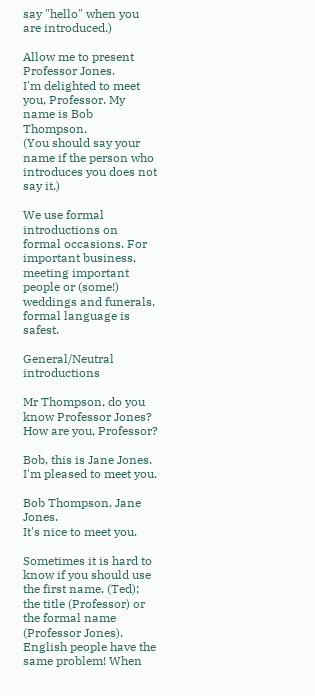say "hello" when you are introduced.)

Allow me to present Professor Jones.
I'm delighted to meet you, Professor. My name is Bob Thompson.
(You should say your name if the person who introduces you does not say it.)

We use formal introductions on formal occasions. For important business, meeting important people or (some!) weddings and funerals, formal language is safest.

General/Neutral introductions

Mr Thompson, do you know Professor Jones?
How are you, Professor?

Bob, this is Jane Jones.
I'm pleased to meet you.

Bob Thompson, Jane Jones.
It's nice to meet you.

Sometimes it is hard to know if you should use the first name, (Ted); the title (Professor) or the formal name (Professor Jones). English people have the same problem! When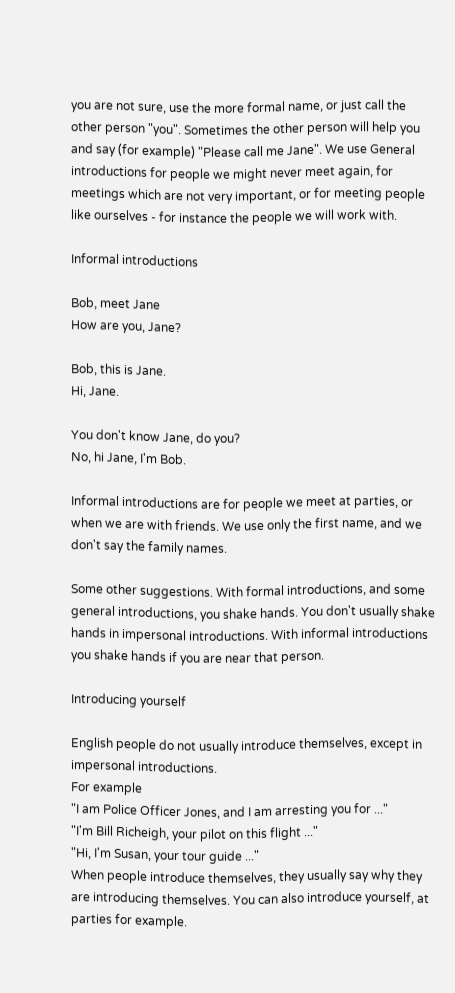you are not sure, use the more formal name, or just call the other person "you". Sometimes the other person will help you and say (for example) "Please call me Jane". We use General introductions for people we might never meet again, for meetings which are not very important, or for meeting people like ourselves - for instance the people we will work with.

Informal introductions

Bob, meet Jane
How are you, Jane?

Bob, this is Jane.
Hi, Jane.

You don't know Jane, do you?
No, hi Jane, I'm Bob.

Informal introductions are for people we meet at parties, or when we are with friends. We use only the first name, and we don't say the family names.

Some other suggestions. With formal introductions, and some general introductions, you shake hands. You don't usually shake hands in impersonal introductions. With informal introductions you shake hands if you are near that person.

Introducing yourself

English people do not usually introduce themselves, except in impersonal introductions.
For example
"I am Police Officer Jones, and I am arresting you for ..."
"I'm Bill Richeigh, your pilot on this flight ..."
"Hi, I'm Susan, your tour guide ..."
When people introduce themselves, they usually say why they are introducing themselves. You can also introduce yourself, at parties for example.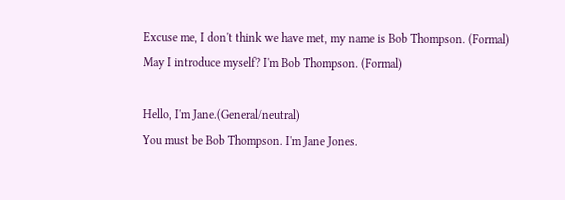Excuse me, I don't think we have met, my name is Bob Thompson. (Formal)
May I introduce myself? I'm Bob Thompson. (Formal)

Hello, I'm Jane.(General/neutral)
You must be Bob Thompson. I'm Jane Jones.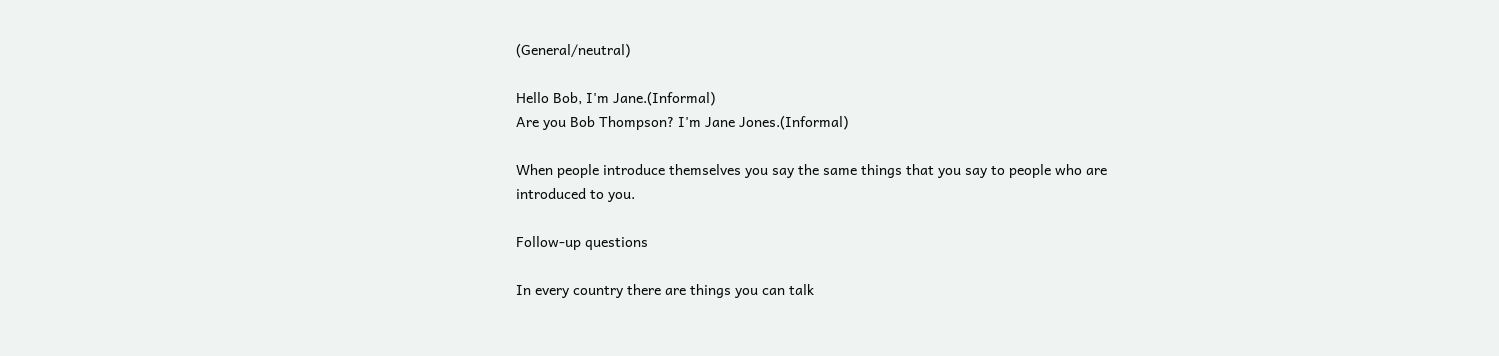(General/neutral)

Hello Bob, I'm Jane.(Informal)
Are you Bob Thompson? I'm Jane Jones.(Informal)

When people introduce themselves you say the same things that you say to people who are introduced to you.

Follow-up questions

In every country there are things you can talk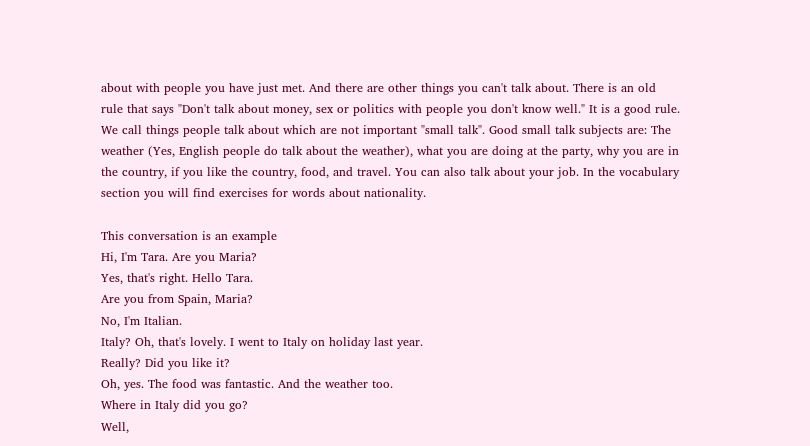about with people you have just met. And there are other things you can't talk about. There is an old rule that says "Don't talk about money, sex or politics with people you don't know well." It is a good rule. We call things people talk about which are not important "small talk". Good small talk subjects are: The weather (Yes, English people do talk about the weather), what you are doing at the party, why you are in the country, if you like the country, food, and travel. You can also talk about your job. In the vocabulary section you will find exercises for words about nationality.

This conversation is an example
Hi, I'm Tara. Are you Maria?
Yes, that's right. Hello Tara.
Are you from Spain, Maria?
No, I'm Italian.
Italy? Oh, that's lovely. I went to Italy on holiday last year.
Really? Did you like it?
Oh, yes. The food was fantastic. And the weather too.
Where in Italy did you go?
Well,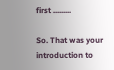first .........

So. That was your introduction to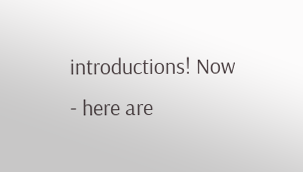introductions! Now - here are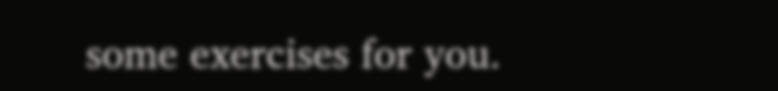some exercises for you.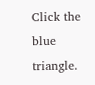Click the blue triangle.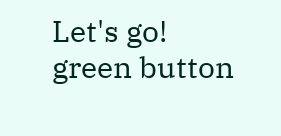Let's go!
green button